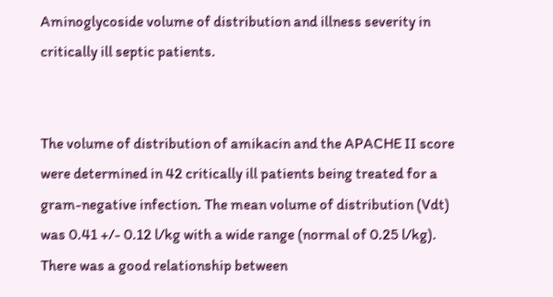Aminoglycoside volume of distribution and illness severity in critically ill septic patients.


The volume of distribution of amikacin and the APACHE II score were determined in 42 critically ill patients being treated for a gram-negative infection. The mean volume of distribution (Vdt) was 0.41 +/- 0.12 l/kg with a wide range (normal of 0.25 l/kg). There was a good relationship between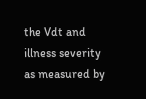the Vdt and illness severity as measured by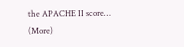the APACHE II score… (More)